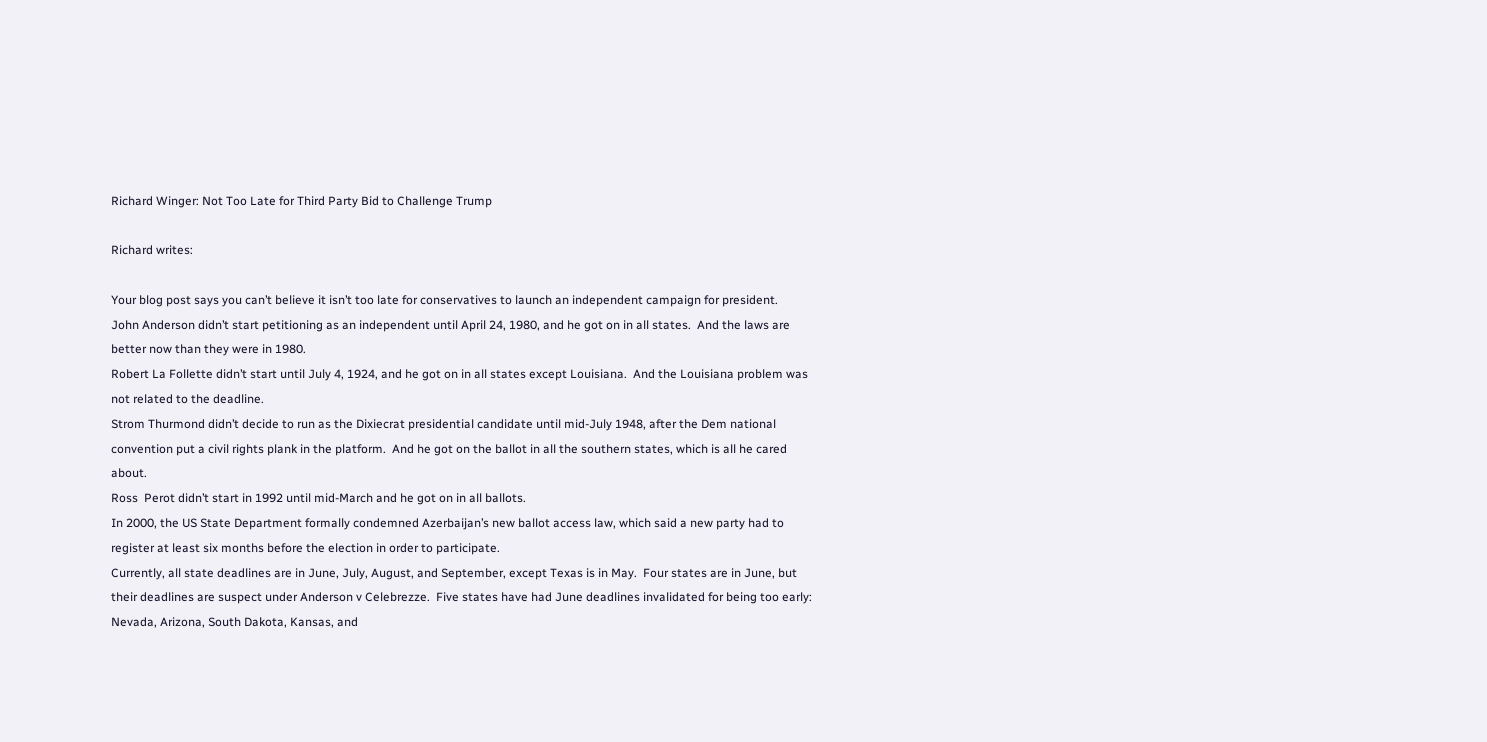Richard Winger: Not Too Late for Third Party Bid to Challenge Trump

Richard writes:

Your blog post says you can’t believe it isn’t too late for conservatives to launch an independent campaign for president.
John Anderson didn’t start petitioning as an independent until April 24, 1980, and he got on in all states.  And the laws are better now than they were in 1980.
Robert La Follette didn’t start until July 4, 1924, and he got on in all states except Louisiana.  And the Louisiana problem was not related to the deadline.
Strom Thurmond didn’t decide to run as the Dixiecrat presidential candidate until mid-July 1948, after the Dem national convention put a civil rights plank in the platform.  And he got on the ballot in all the southern states, which is all he cared about.
Ross  Perot didn’t start in 1992 until mid-March and he got on in all ballots.
In 2000, the US State Department formally condemned Azerbaijan’s new ballot access law, which said a new party had to register at least six months before the election in order to participate.
Currently, all state deadlines are in June, July, August, and September, except Texas is in May.  Four states are in June, but their deadlines are suspect under Anderson v Celebrezze.  Five states have had June deadlines invalidated for being too early:  Nevada, Arizona, South Dakota, Kansas, and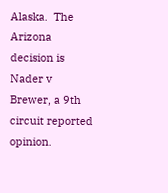Alaska.  The Arizona decision is Nader v Brewer, a 9th circuit reported opinion.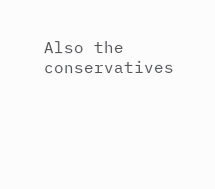Also the conservatives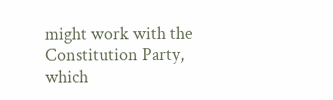might work with the Constitution Party, which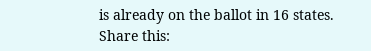is already on the ballot in 16 states.
Share this: